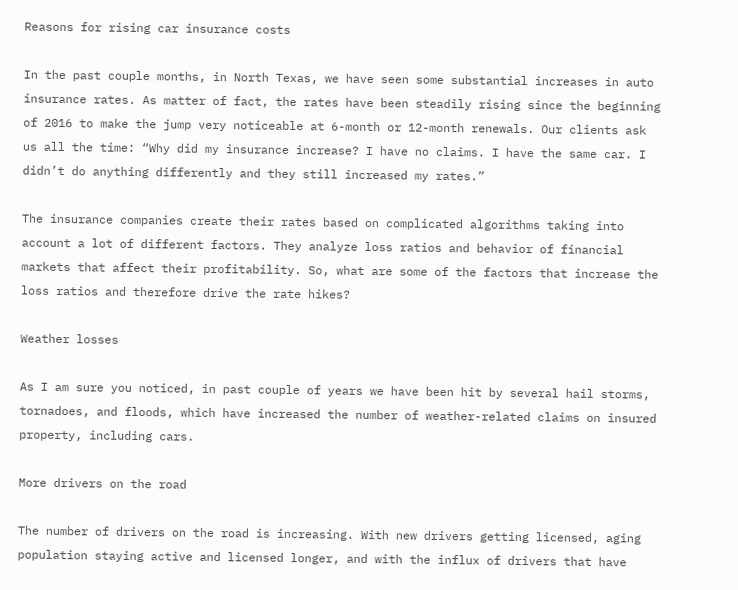Reasons for rising car insurance costs

In the past couple months, in North Texas, we have seen some substantial increases in auto insurance rates. As matter of fact, the rates have been steadily rising since the beginning of 2016 to make the jump very noticeable at 6-month or 12-month renewals. Our clients ask us all the time: “Why did my insurance increase? I have no claims. I have the same car. I didn’t do anything differently and they still increased my rates.”

The insurance companies create their rates based on complicated algorithms taking into account a lot of different factors. They analyze loss ratios and behavior of financial markets that affect their profitability. So, what are some of the factors that increase the loss ratios and therefore drive the rate hikes?

Weather losses

As I am sure you noticed, in past couple of years we have been hit by several hail storms, tornadoes, and floods, which have increased the number of weather-related claims on insured property, including cars.

More drivers on the road

The number of drivers on the road is increasing. With new drivers getting licensed, aging population staying active and licensed longer, and with the influx of drivers that have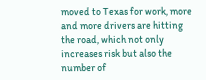moved to Texas for work, more and more drivers are hitting the road, which not only increases risk but also the number of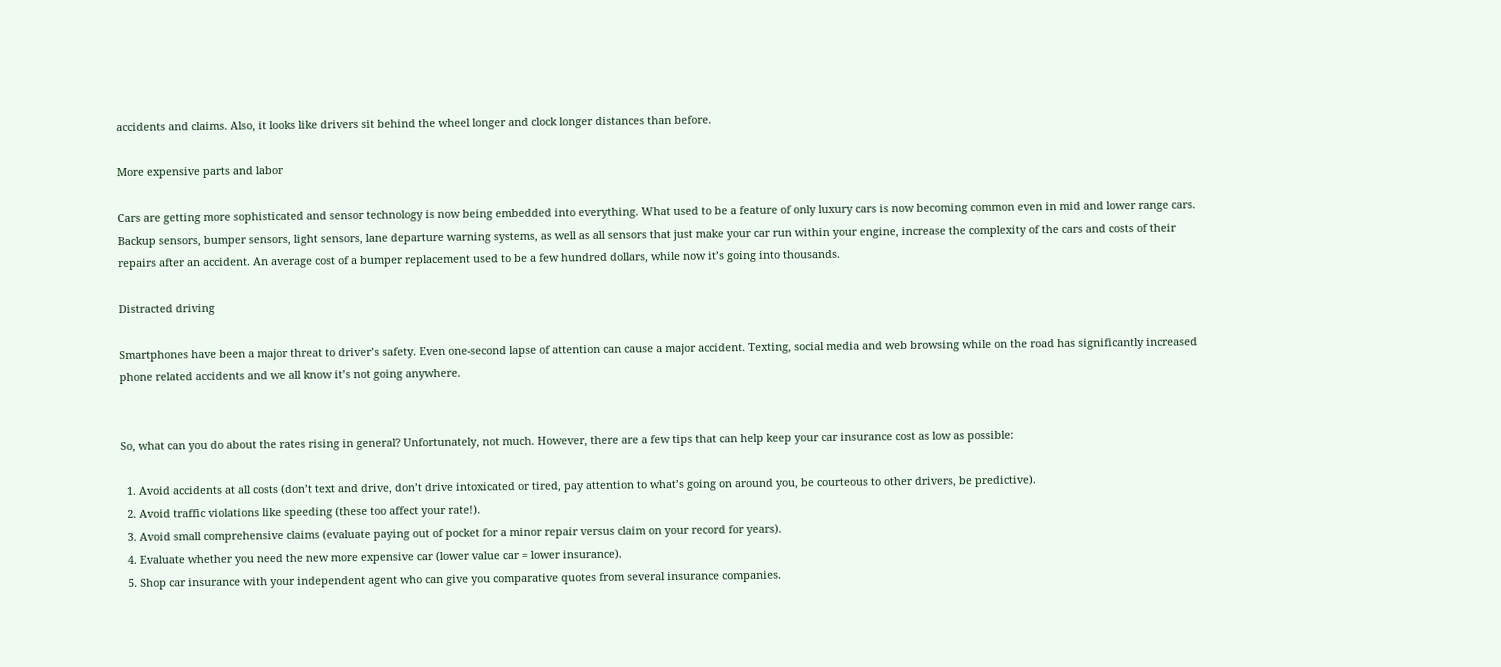accidents and claims. Also, it looks like drivers sit behind the wheel longer and clock longer distances than before.

More expensive parts and labor

Cars are getting more sophisticated and sensor technology is now being embedded into everything. What used to be a feature of only luxury cars is now becoming common even in mid and lower range cars. Backup sensors, bumper sensors, light sensors, lane departure warning systems, as well as all sensors that just make your car run within your engine, increase the complexity of the cars and costs of their repairs after an accident. An average cost of a bumper replacement used to be a few hundred dollars, while now it’s going into thousands.

Distracted driving

Smartphones have been a major threat to driver’s safety. Even one-second lapse of attention can cause a major accident. Texting, social media and web browsing while on the road has significantly increased phone related accidents and we all know it’s not going anywhere.


So, what can you do about the rates rising in general? Unfortunately, not much. However, there are a few tips that can help keep your car insurance cost as low as possible:

  1. Avoid accidents at all costs (don’t text and drive, don’t drive intoxicated or tired, pay attention to what’s going on around you, be courteous to other drivers, be predictive).
  2. Avoid traffic violations like speeding (these too affect your rate!).
  3. Avoid small comprehensive claims (evaluate paying out of pocket for a minor repair versus claim on your record for years).
  4. Evaluate whether you need the new more expensive car (lower value car = lower insurance).
  5. Shop car insurance with your independent agent who can give you comparative quotes from several insurance companies.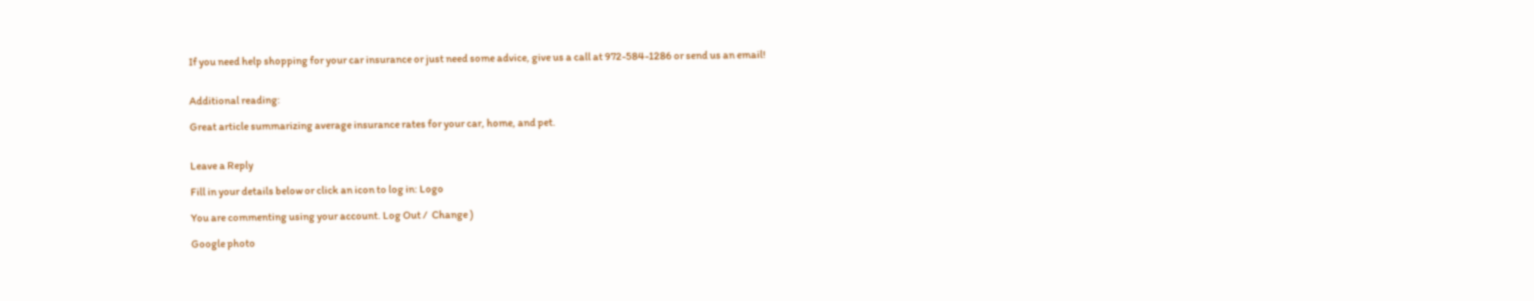If you need help shopping for your car insurance or just need some advice, give us a call at 972-584-1286 or send us an email!


Additional reading:

Great article summarizing average insurance rates for your car, home, and pet.


Leave a Reply

Fill in your details below or click an icon to log in: Logo

You are commenting using your account. Log Out /  Change )

Google photo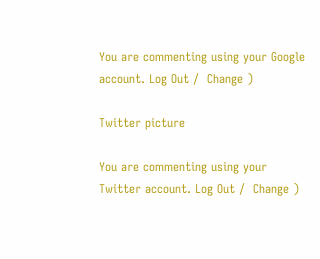You are commenting using your Google account. Log Out /  Change )

Twitter picture

You are commenting using your Twitter account. Log Out /  Change )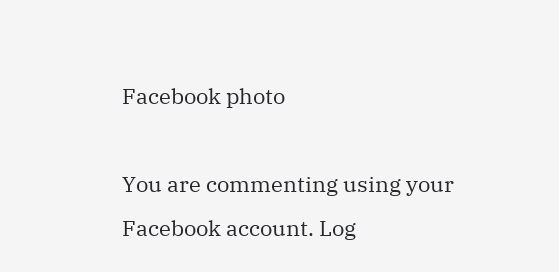Facebook photo

You are commenting using your Facebook account. Log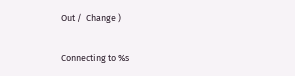Out /  Change )

Connecting to %s